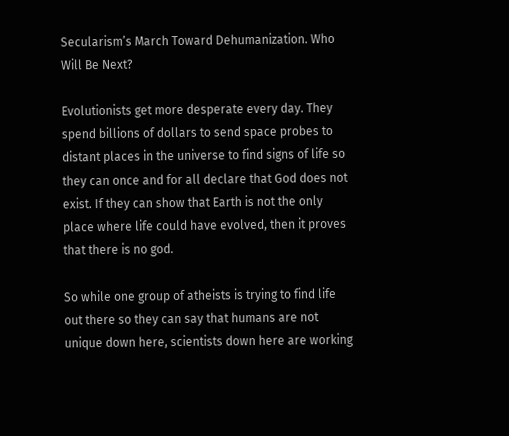Secularism’s March Toward Dehumanization. Who Will Be Next?

Evolutionists get more desperate every day. They spend billions of dollars to send space probes to distant places in the universe to find signs of life so they can once and for all declare that God does not exist. If they can show that Earth is not the only place where life could have evolved, then it proves that there is no god.

So while one group of atheists is trying to find life out there so they can say that humans are not unique down here, scientists down here are working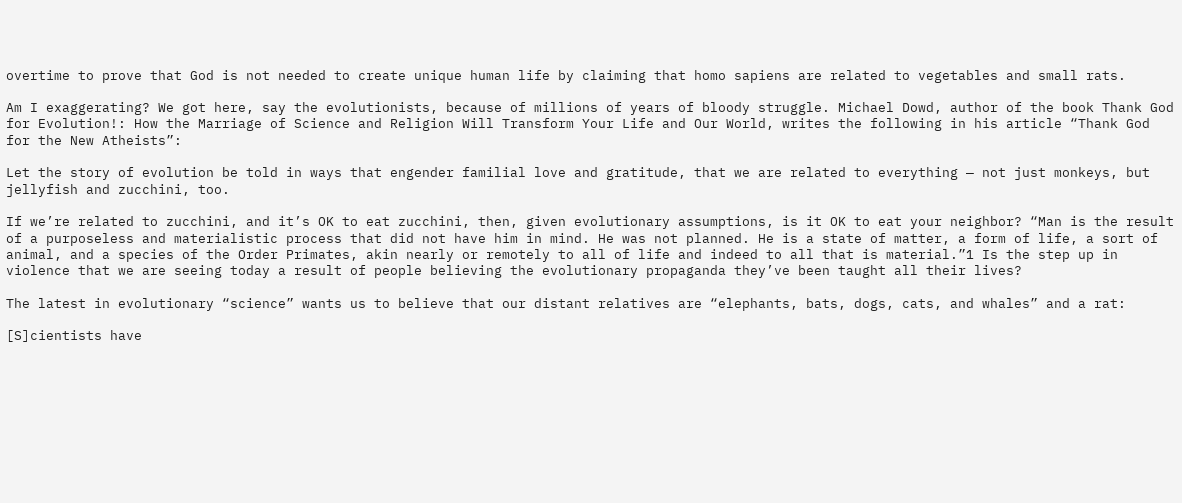overtime to prove that God is not needed to create unique human life by claiming that homo sapiens are related to vegetables and small rats.

Am I exaggerating? We got here, say the evolutionists, because of millions of years of bloody struggle. Michael Dowd, author of the book Thank God for Evolution!: How the Marriage of Science and Religion Will Transform Your Life and Our World, writes the following in his article “Thank God for the New Atheists”:

Let the story of evolution be told in ways that engender familial love and gratitude, that we are related to everything — not just monkeys, but jellyfish and zucchini, too.

If we’re related to zucchini, and it’s OK to eat zucchini, then, given evolutionary assumptions, is it OK to eat your neighbor? “Man is the result of a purposeless and materialistic process that did not have him in mind. He was not planned. He is a state of matter, a form of life, a sort of animal, and a species of the Order Primates, akin nearly or remotely to all of life and indeed to all that is material.”1 Is the step up in violence that we are seeing today a result of people believing the evolutionary propaganda they’ve been taught all their lives?

The latest in evolutionary “science” wants us to believe that our distant relatives are “elephants, bats, dogs, cats, and whales” and a rat:

[S]cientists have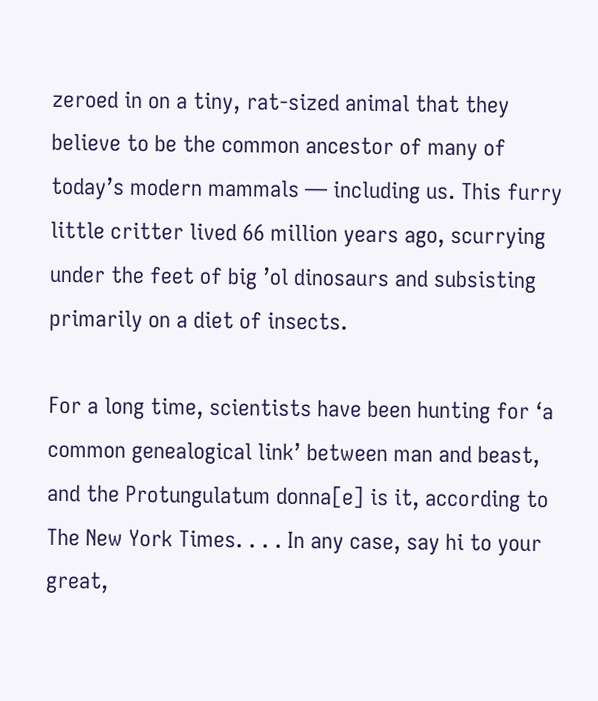zeroed in on a tiny, rat-sized animal that they believe to be the common ancestor of many of today’s modern mammals — including us. This furry little critter lived 66 million years ago, scurrying under the feet of big ’ol dinosaurs and subsisting primarily on a diet of insects.

For a long time, scientists have been hunting for ‘a common genealogical link’ between man and beast, and the Protungulatum donna[e] is it, according to The New York Times. . . . In any case, say hi to your great,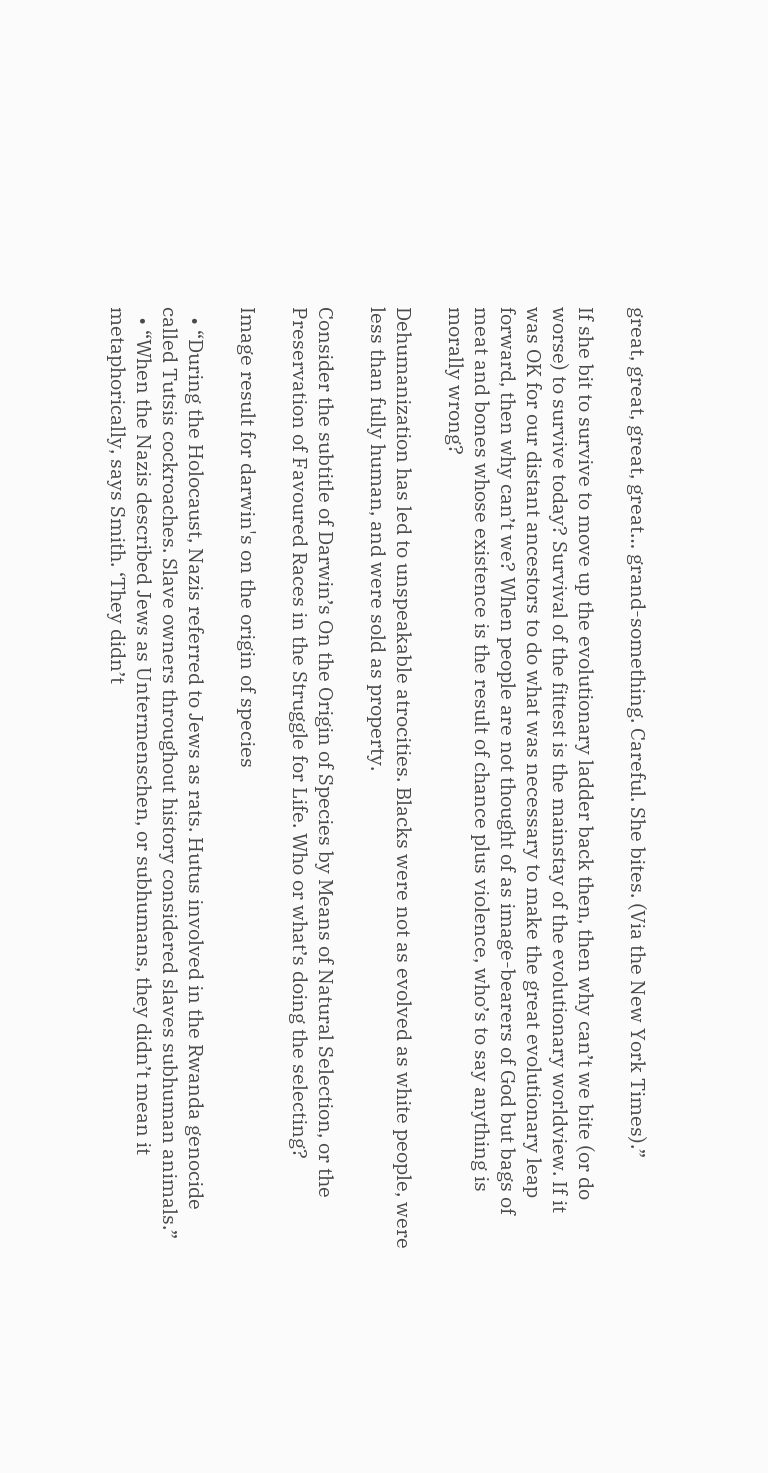great, great, great, great… grand-something. Careful. She bites. (Via the New York Times).”

If she bit to survive to move up the evolutionary ladder back then, then why can’t we bite (or do worse) to survive today? Survival of the fittest is the mainstay of the evolutionary worldview. If it was OK for our distant ancestors to do what was necessary to make the great evolutionary leap forward, then why can’t we? When people are not thought of as image-bearers of God but bags of meat and bones whose existence is the result of chance plus violence, who’s to say anything is morally wrong?

Dehumanization has led to unspeakable atrocities. Blacks were not as evolved as white people, were less than fully human, and were sold as property.

Consider the subtitle of Darwin’s On the Origin of Species by Means of Natural Selection, or the Preservation of Favoured Races in the Struggle for Life. Who or what’s doing the selecting?

Image result for darwin's on the origin of species

  • “During the Holocaust, Nazis referred to Jews as rats. Hutus involved in the Rwanda genocide called Tutsis cockroaches. Slave owners throughout history considered slaves subhuman animals.”
  • “When the Nazis described Jews as Untermenschen, or subhumans, they didn’t mean it metaphorically, says Smith. ‘They didn’t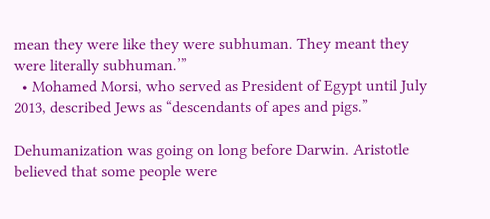mean they were like they were subhuman. They meant they were literally subhuman.’”
  • Mohamed Morsi, who served as President of Egypt until July 2013, described Jews as “descendants of apes and pigs.”

Dehumanization was going on long before Darwin. Aristotle believed that some people were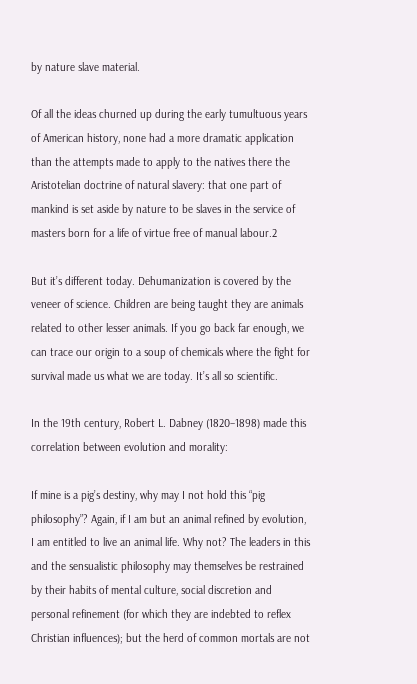by nature slave material.

Of all the ideas churned up during the early tumultuous years of American history, none had a more dramatic application than the attempts made to apply to the natives there the Aristotelian doctrine of natural slavery: that one part of mankind is set aside by nature to be slaves in the service of masters born for a life of virtue free of manual labour.2

But it’s different today. Dehumanization is covered by the veneer of science. Children are being taught they are animals related to other lesser animals. If you go back far enough, we can trace our origin to a soup of chemicals where the fight for survival made us what we are today. It’s all so scientific.

In the 19th century, Robert L. Dabney (1820–1898) made this correlation between evolution and morality:

If mine is a pig’s destiny, why may I not hold this “pig philosophy”? Again, if I am but an animal refined by evolution, I am entitled to live an animal life. Why not? The leaders in this and the sensualistic philosophy may themselves be restrained by their habits of mental culture, social discretion and personal refinement (for which they are indebted to reflex Christian influences); but the herd of common mortals are not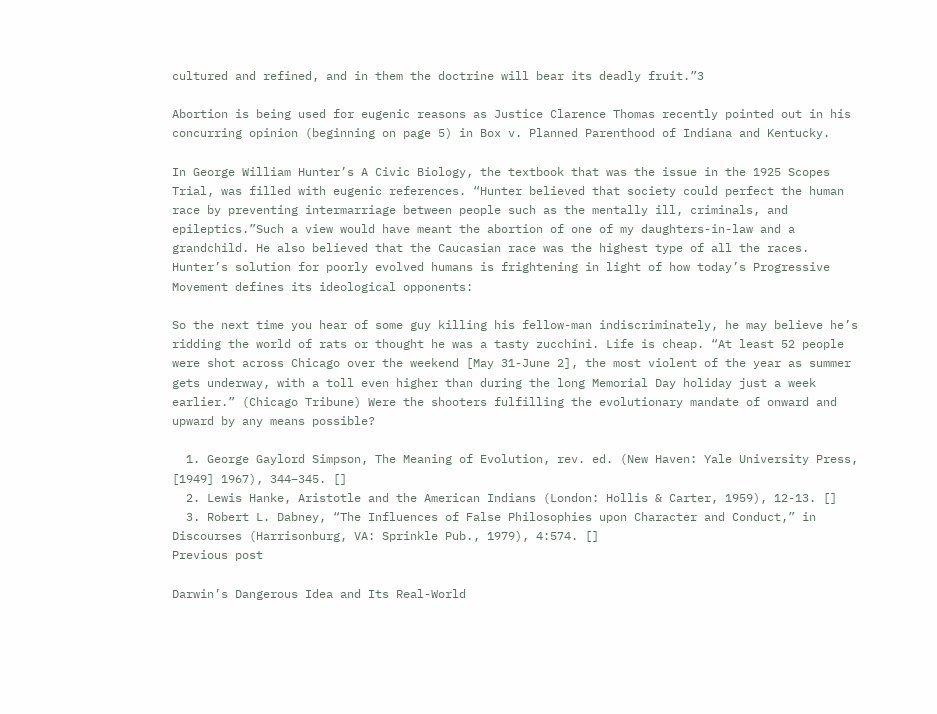cultured and refined, and in them the doctrine will bear its deadly fruit.”3

Abortion is being used for eugenic reasons as Justice Clarence Thomas recently pointed out in his concurring opinion (beginning on page 5) in Box v. Planned Parenthood of Indiana and Kentucky.

In George William Hunter’s A Civic Biology, the textbook that was the issue in the 1925 Scopes Trial, was filled with eugenic references. “Hunter believed that society could perfect the human race by preventing intermarriage between people such as the mentally ill, criminals, and epileptics.”Such a view would have meant the abortion of one of my daughters-in-law and a grandchild. He also believed that the Caucasian race was the highest type of all the races. Hunter’s solution for poorly evolved humans is frightening in light of how today’s Progressive Movement defines its ideological opponents:

So the next time you hear of some guy killing his fellow-man indiscriminately, he may believe he’s ridding the world of rats or thought he was a tasty zucchini. Life is cheap. “At least 52 people were shot across Chicago over the weekend [May 31-June 2], the most violent of the year as summer gets underway, with a toll even higher than during the long Memorial Day holiday just a week earlier.” (Chicago Tribune) Were the shooters fulfilling the evolutionary mandate of onward and upward by any means possible?

  1. George Gaylord Simpson, The Meaning of Evolution, rev. ed. (New Haven: Yale University Press, [1949] 1967), 344–345. []
  2. Lewis Hanke, Aristotle and the American Indians (London: Hollis & Carter, 1959), 12-13. []
  3. Robert L. Dabney, “The Influences of False Philosophies upon Character and Conduct,” in Discourses (Harrisonburg, VA: Sprinkle Pub., 1979), 4:574. []
Previous post

Darwin’s Dangerous Idea and Its Real-World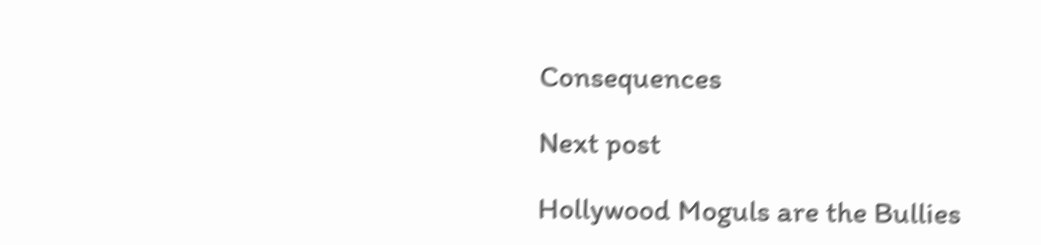Consequences

Next post

Hollywood Moguls are the Bullies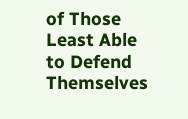of Those Least Able to Defend Themselves